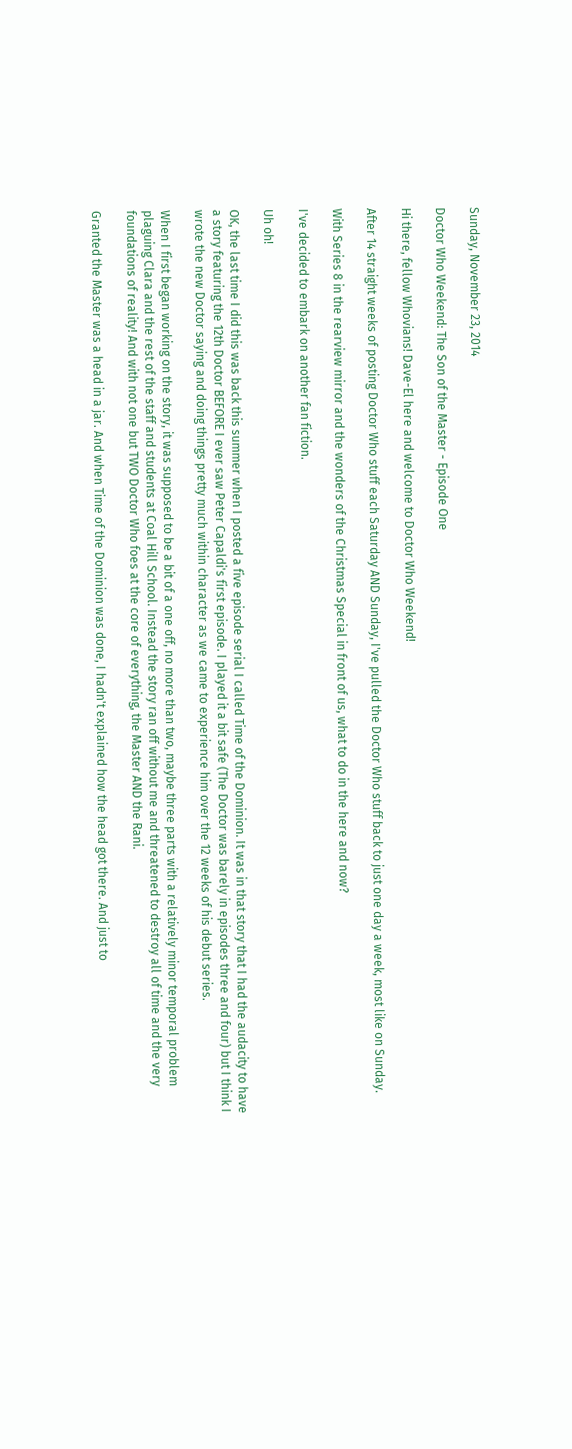Sunday, November 23, 2014

Doctor Who Weekend: The Son of the Master - Episode One

Hi there, fellow Whovians! Dave-El here and welcome to Doctor Who Weekend!

After 14 straight weeks of posting Doctor Who stuff each Saturday AND Sunday, I've pulled the Doctor Who stuff back to just one day a week, most like on Sunday.

With Series 8 in the rearview mirror and the wonders of the Christmas Special in front of us, what to do in the here and now?

I've decided to embark on another fan fiction.

Uh oh!

OK, the last time I did this was back this summer when I posted a five episode serial I called Time of the Dominion. It was in that story that I had the audacity to have a story featuring the 12th Doctor BEFORE I ever saw Peter Capaldi's first episode. I played it a bit safe (The Doctor was barely in episodes three and four) but I think I wrote the new Doctor saying and doing things pretty much within character as we came to experience him over the 12 weeks of his debut series.

When I first began working on the story, it was supposed to be a bit of a one off, no more than two, maybe three parts with a relatively minor temporal problem plaguing Clara and the rest of the staff and students at Coal Hill School. Instead the story ran off without me and threatened to destroy all of time and the very foundations of reality! And with not one but TWO Doctor Who foes at the core of everything, the Master AND the Rani.

Granted the Master was a head in a jar. And when Time of the Dominion was done, I hadn't explained how the head got there. And just to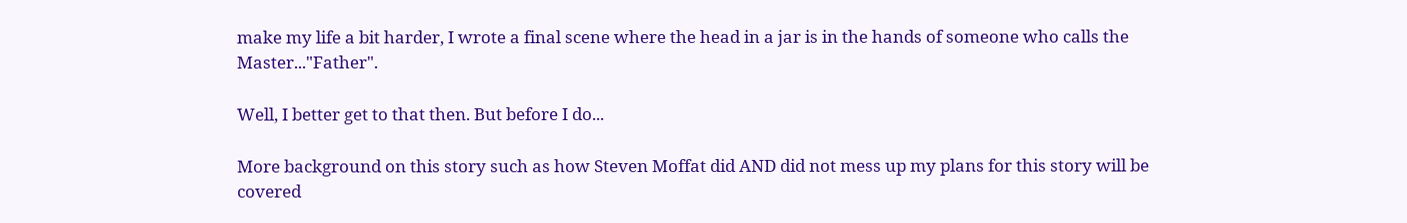make my life a bit harder, I wrote a final scene where the head in a jar is in the hands of someone who calls the Master..."Father".

Well, I better get to that then. But before I do...

More background on this story such as how Steven Moffat did AND did not mess up my plans for this story will be covered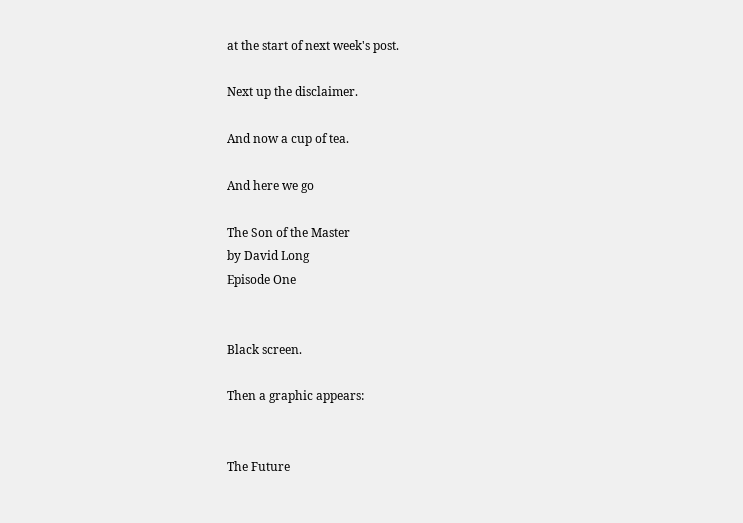at the start of next week's post.

Next up the disclaimer.

And now a cup of tea.

And here we go

The Son of the Master
by David Long
Episode One


Black screen.

Then a graphic appears:


The Future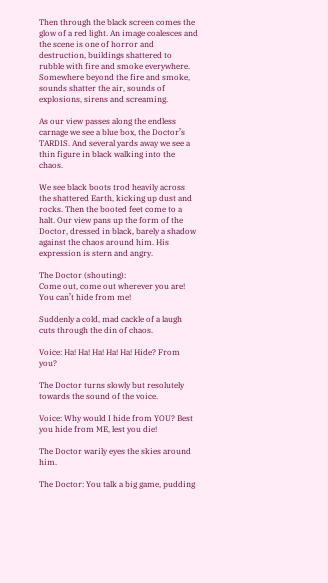Then through the black screen comes the glow of a red light. An image coalesces and the scene is one of horror and destruction, buildings shattered to rubble with fire and smoke everywhere. Somewhere beyond the fire and smoke, sounds shatter the air, sounds of explosions, sirens and screaming.

As our view passes along the endless carnage we see a blue box, the Doctor’s TARDIS. And several yards away we see a thin figure in black walking into the chaos.

We see black boots trod heavily across the shattered Earth, kicking up dust and rocks. Then the booted feet come to a halt. Our view pans up the form of the Doctor, dressed in black, barely a shadow against the chaos around him. His expression is stern and angry.

The Doctor (shouting):
Come out, come out wherever you are!  You can’t hide from me!

Suddenly a cold, mad cackle of a laugh cuts through the din of chaos.

Voice: Ha! Ha! Ha! Ha! Ha! Hide? From you?

The Doctor turns slowly but resolutely towards the sound of the voice.

Voice: Why would I hide from YOU? Best you hide from ME, lest you die!

The Doctor warily eyes the skies around him.

The Doctor: You talk a big game, pudding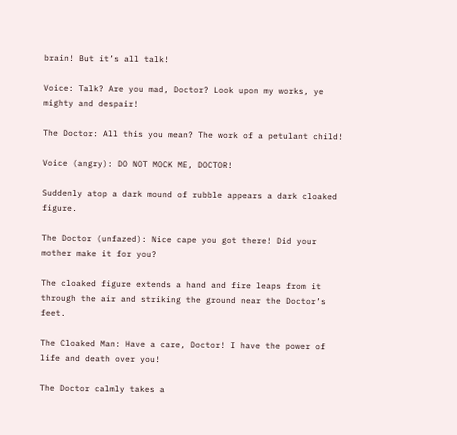brain! But it’s all talk!

Voice: Talk? Are you mad, Doctor? Look upon my works, ye mighty and despair!

The Doctor: All this you mean? The work of a petulant child!

Voice (angry): DO NOT MOCK ME, DOCTOR!

Suddenly atop a dark mound of rubble appears a dark cloaked figure.

The Doctor (unfazed): Nice cape you got there! Did your mother make it for you?

The cloaked figure extends a hand and fire leaps from it through the air and striking the ground near the Doctor’s feet.

The Cloaked Man: Have a care, Doctor! I have the power of life and death over you!

The Doctor calmly takes a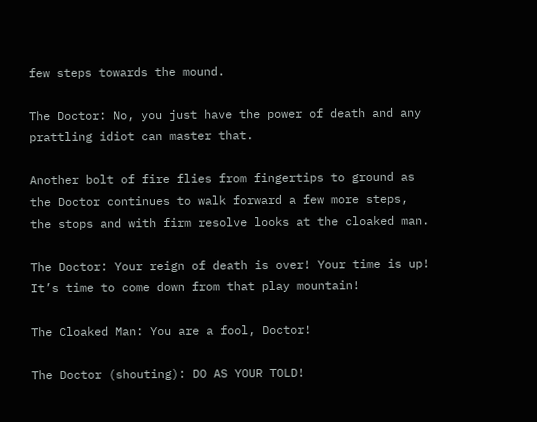few steps towards the mound.

The Doctor: No, you just have the power of death and any prattling idiot can master that.

Another bolt of fire flies from fingertips to ground as the Doctor continues to walk forward a few more steps, the stops and with firm resolve looks at the cloaked man.

The Doctor: Your reign of death is over! Your time is up! It’s time to come down from that play mountain!

The Cloaked Man: You are a fool, Doctor!

The Doctor (shouting): DO AS YOUR TOLD!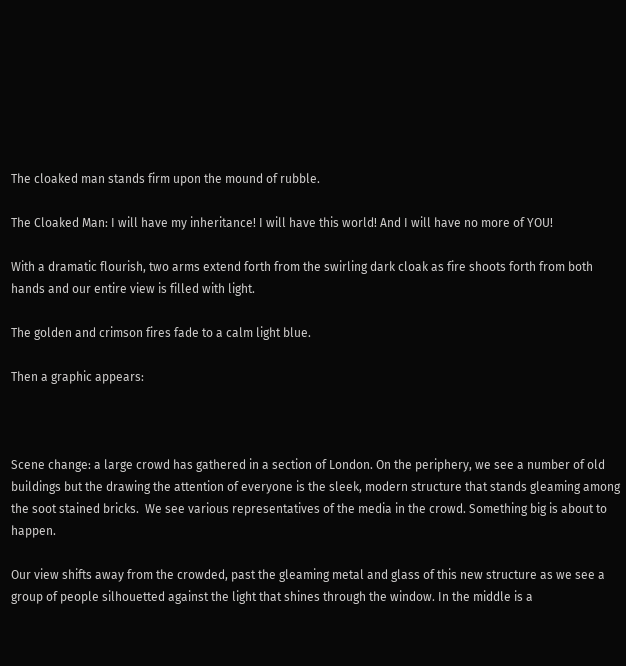The cloaked man stands firm upon the mound of rubble.

The Cloaked Man: I will have my inheritance! I will have this world! And I will have no more of YOU!

With a dramatic flourish, two arms extend forth from the swirling dark cloak as fire shoots forth from both hands and our entire view is filled with light.

The golden and crimson fires fade to a calm light blue.

Then a graphic appears:



Scene change: a large crowd has gathered in a section of London. On the periphery, we see a number of old buildings but the drawing the attention of everyone is the sleek, modern structure that stands gleaming among the soot stained bricks.  We see various representatives of the media in the crowd. Something big is about to happen.

Our view shifts away from the crowded, past the gleaming metal and glass of this new structure as we see a group of people silhouetted against the light that shines through the window. In the middle is a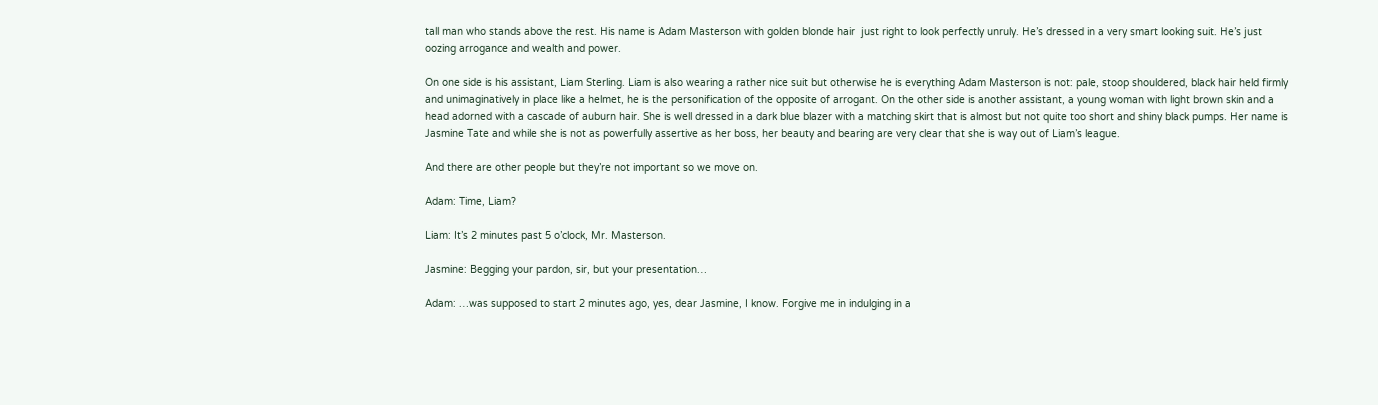tall man who stands above the rest. His name is Adam Masterson with golden blonde hair  just right to look perfectly unruly. He’s dressed in a very smart looking suit. He’s just oozing arrogance and wealth and power.

On one side is his assistant, Liam Sterling. Liam is also wearing a rather nice suit but otherwise he is everything Adam Masterson is not: pale, stoop shouldered, black hair held firmly and unimaginatively in place like a helmet, he is the personification of the opposite of arrogant. On the other side is another assistant, a young woman with light brown skin and a head adorned with a cascade of auburn hair. She is well dressed in a dark blue blazer with a matching skirt that is almost but not quite too short and shiny black pumps. Her name is Jasmine Tate and while she is not as powerfully assertive as her boss, her beauty and bearing are very clear that she is way out of Liam’s league.

And there are other people but they’re not important so we move on.

Adam: Time, Liam?

Liam: It’s 2 minutes past 5 o’clock, Mr. Masterson.

Jasmine: Begging your pardon, sir, but your presentation…

Adam: …was supposed to start 2 minutes ago, yes, dear Jasmine, I know. Forgive me in indulging in a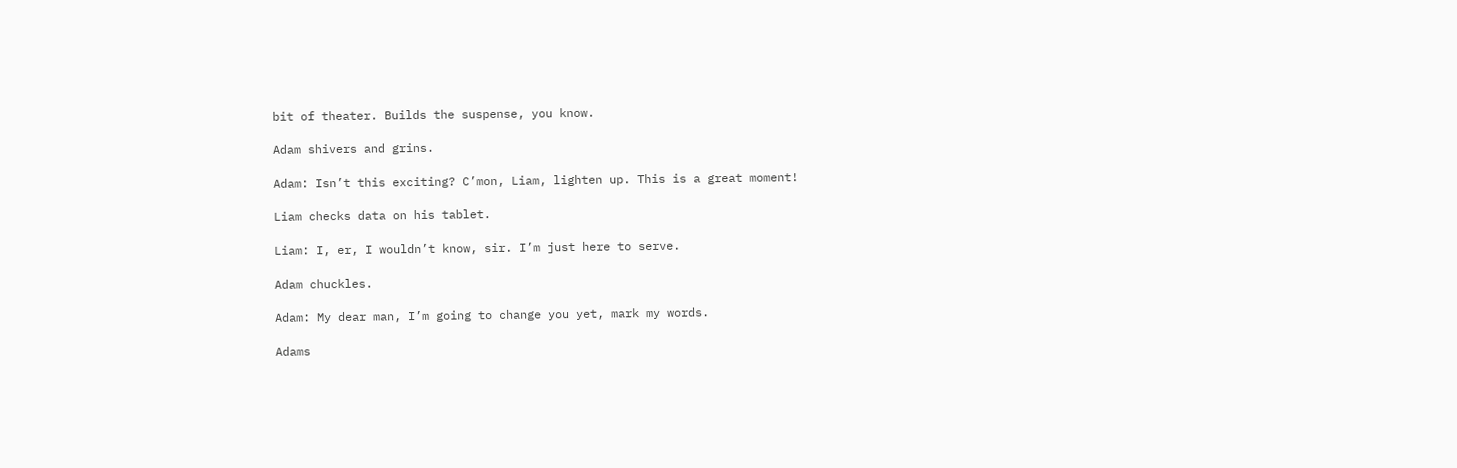bit of theater. Builds the suspense, you know.

Adam shivers and grins.

Adam: Isn’t this exciting? C’mon, Liam, lighten up. This is a great moment!

Liam checks data on his tablet.

Liam: I, er, I wouldn’t know, sir. I’m just here to serve.

Adam chuckles.

Adam: My dear man, I’m going to change you yet, mark my words.

Adams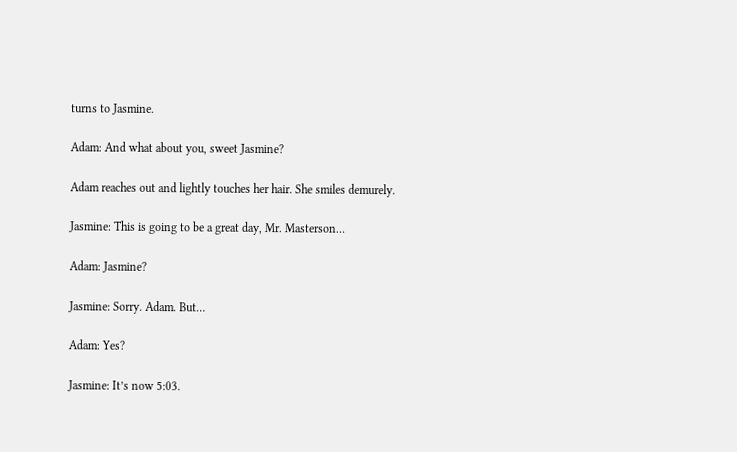turns to Jasmine.

Adam: And what about you, sweet Jasmine?

Adam reaches out and lightly touches her hair. She smiles demurely.

Jasmine: This is going to be a great day, Mr. Masterson…

Adam: Jasmine?

Jasmine: Sorry. Adam. But…

Adam: Yes?

Jasmine: It’s now 5:03.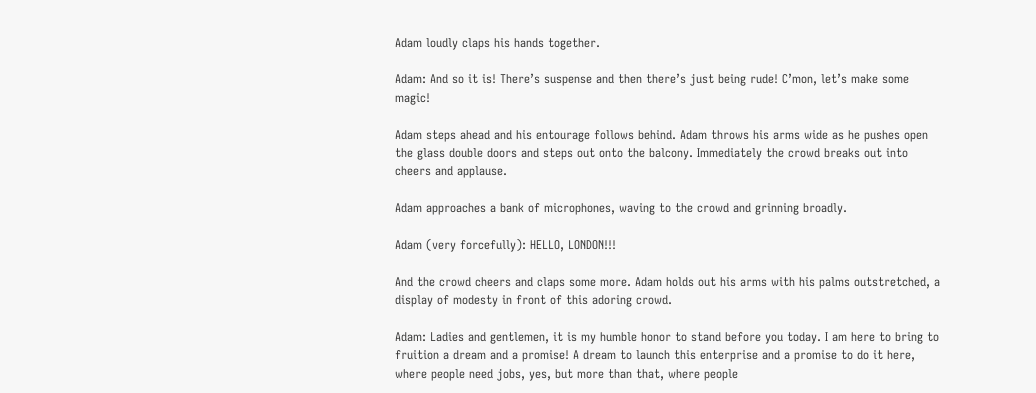Adam loudly claps his hands together.

Adam: And so it is! There’s suspense and then there’s just being rude! C’mon, let’s make some magic!

Adam steps ahead and his entourage follows behind. Adam throws his arms wide as he pushes open the glass double doors and steps out onto the balcony. Immediately the crowd breaks out into cheers and applause.

Adam approaches a bank of microphones, waving to the crowd and grinning broadly.

Adam (very forcefully): HELLO, LONDON!!!

And the crowd cheers and claps some more. Adam holds out his arms with his palms outstretched, a display of modesty in front of this adoring crowd.

Adam: Ladies and gentlemen, it is my humble honor to stand before you today. I am here to bring to fruition a dream and a promise! A dream to launch this enterprise and a promise to do it here, where people need jobs, yes, but more than that, where people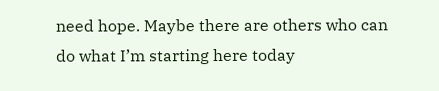need hope. Maybe there are others who can do what I’m starting here today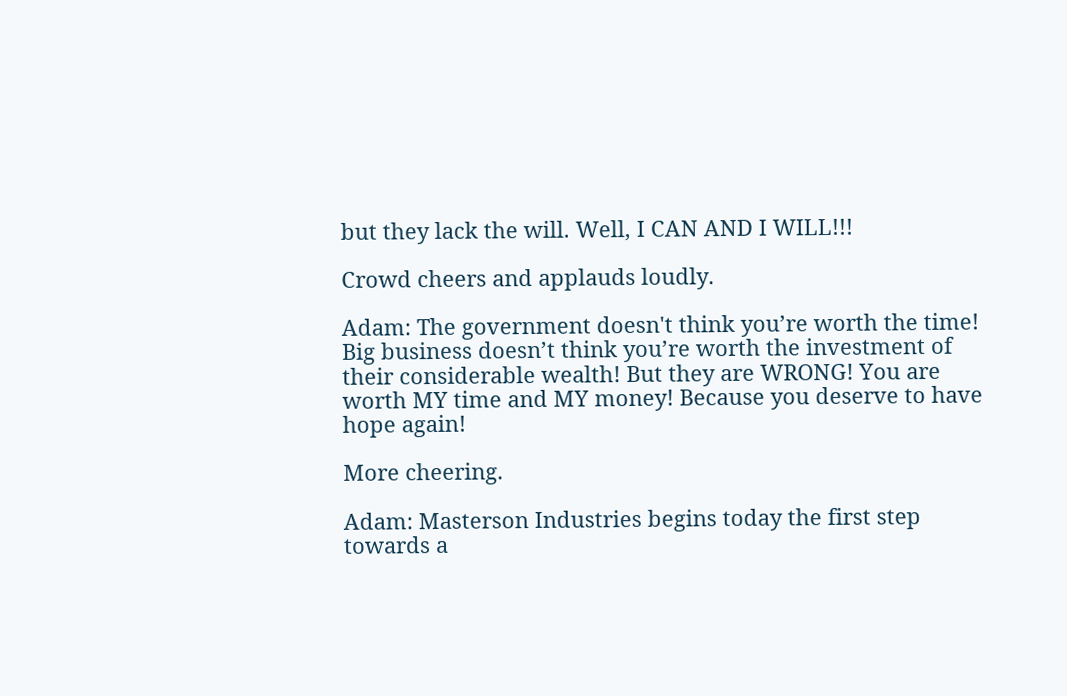but they lack the will. Well, I CAN AND I WILL!!!

Crowd cheers and applauds loudly.

Adam: The government doesn't think you’re worth the time! Big business doesn’t think you’re worth the investment of their considerable wealth! But they are WRONG! You are worth MY time and MY money! Because you deserve to have hope again!

More cheering.

Adam: Masterson Industries begins today the first step towards a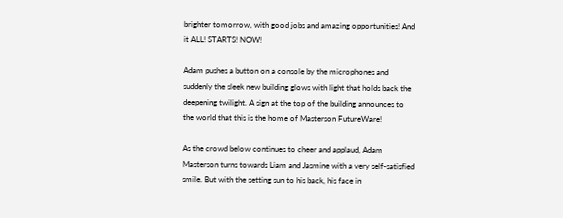brighter tomorrow, with good jobs and amazing opportunities! And it ALL! STARTS! NOW!

Adam pushes a button on a console by the microphones and suddenly the sleek new building glows with light that holds back the deepening twilight. A sign at the top of the building announces to the world that this is the home of Masterson FutureWare!

As the crowd below continues to cheer and applaud, Adam Masterson turns towards Liam and Jasmine with a very self-satisfied smile. But with the setting sun to his back, his face in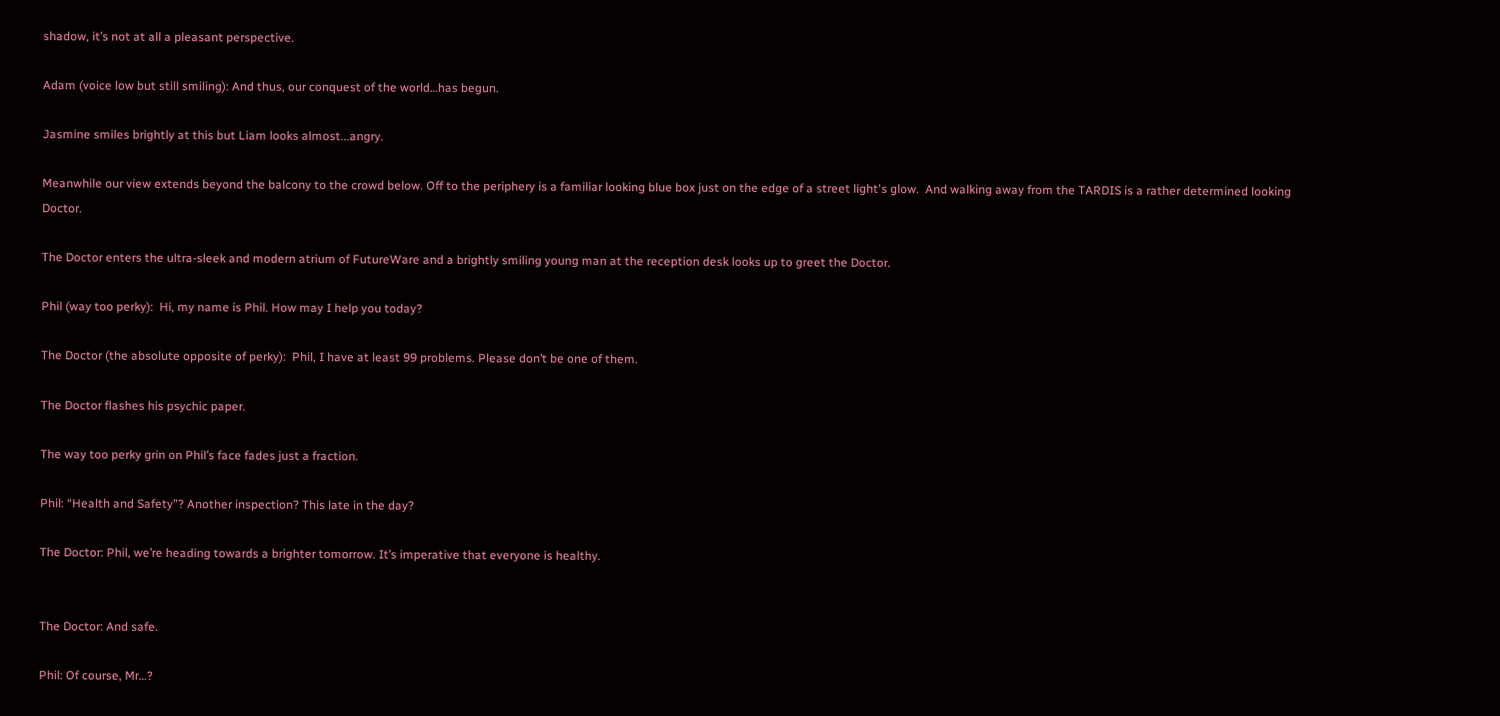shadow, it’s not at all a pleasant perspective.

Adam (voice low but still smiling): And thus, our conquest of the world…has begun.

Jasmine smiles brightly at this but Liam looks almost...angry.

Meanwhile our view extends beyond the balcony to the crowd below. Off to the periphery is a familiar looking blue box just on the edge of a street light's glow.  And walking away from the TARDIS is a rather determined looking Doctor.

The Doctor enters the ultra-sleek and modern atrium of FutureWare and a brightly smiling young man at the reception desk looks up to greet the Doctor.

Phil (way too perky):  Hi, my name is Phil. How may I help you today?

The Doctor (the absolute opposite of perky):  Phil, I have at least 99 problems. Please don’t be one of them.

The Doctor flashes his psychic paper.

The way too perky grin on Phil’s face fades just a fraction.

Phil: “Health and Safety”? Another inspection? This late in the day?

The Doctor: Phil, we’re heading towards a brighter tomorrow. It’s imperative that everyone is healthy.


The Doctor: And safe.

Phil: Of course, Mr…?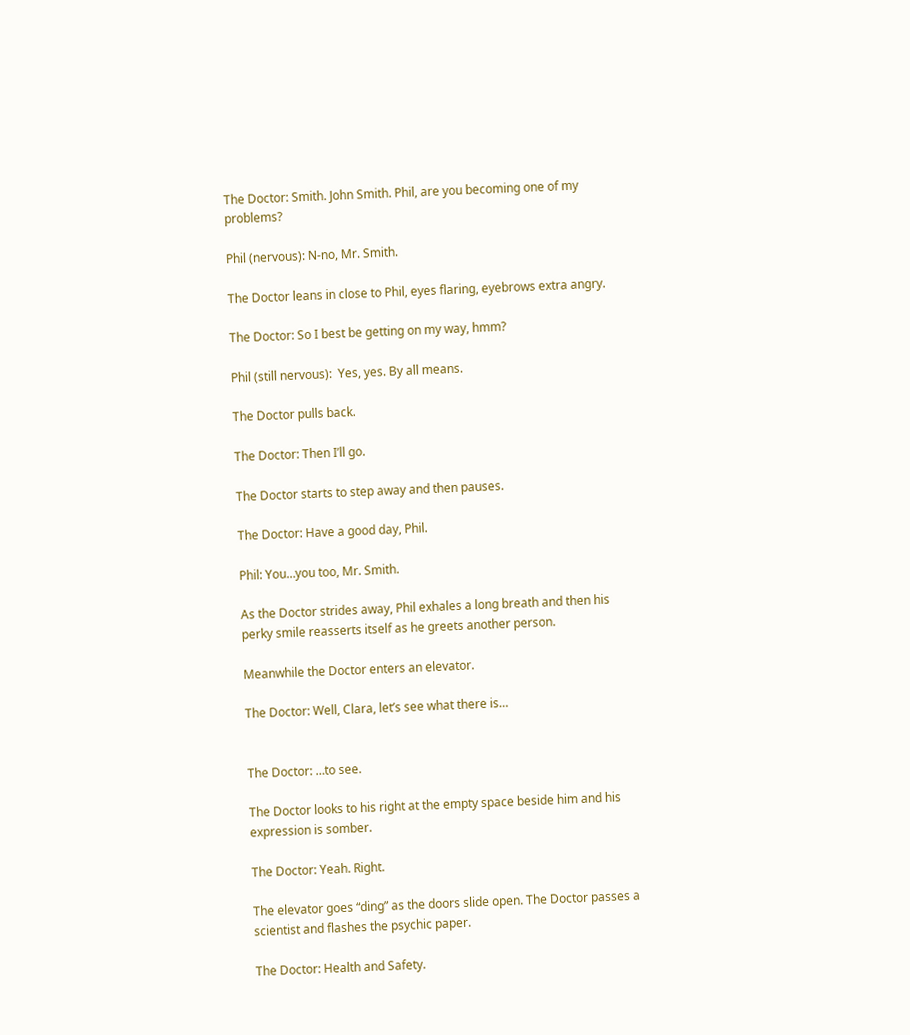The Doctor: Smith. John Smith. Phil, are you becoming one of my problems?

Phil (nervous): N-no, Mr. Smith.

The Doctor leans in close to Phil, eyes flaring, eyebrows extra angry.

The Doctor: So I best be getting on my way, hmm?

Phil (still nervous):  Yes, yes. By all means.

The Doctor pulls back.

The Doctor: Then I’ll go.

The Doctor starts to step away and then pauses.

The Doctor: Have a good day, Phil.

Phil: You…you too, Mr. Smith.

As the Doctor strides away, Phil exhales a long breath and then his perky smile reasserts itself as he greets another person.

Meanwhile the Doctor enters an elevator.

The Doctor: Well, Clara, let’s see what there is…


The Doctor: …to see.

The Doctor looks to his right at the empty space beside him and his expression is somber.

The Doctor: Yeah. Right.

The elevator goes “ding” as the doors slide open. The Doctor passes a scientist and flashes the psychic paper.

The Doctor: Health and Safety.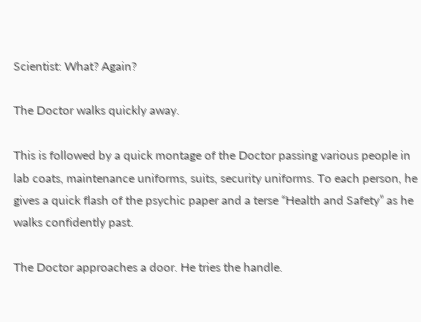Scientist: What? Again?

The Doctor walks quickly away.

This is followed by a quick montage of the Doctor passing various people in lab coats, maintenance uniforms, suits, security uniforms. To each person, he gives a quick flash of the psychic paper and a terse “Health and Safety” as he walks confidently past.

The Doctor approaches a door. He tries the handle.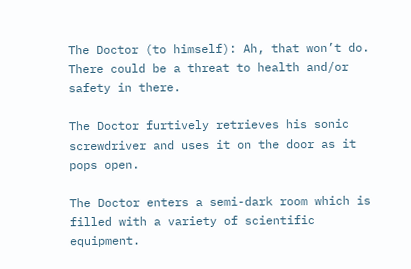The Doctor (to himself): Ah, that won’t do. There could be a threat to health and/or safety in there.

The Doctor furtively retrieves his sonic screwdriver and uses it on the door as it pops open.

The Doctor enters a semi-dark room which is filled with a variety of scientific equipment.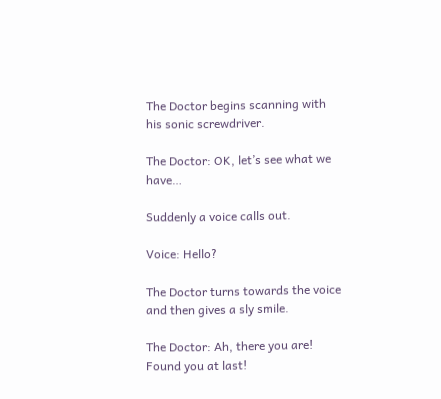The Doctor begins scanning with his sonic screwdriver.

The Doctor: OK, let’s see what we have…

Suddenly a voice calls out.

Voice: Hello?

The Doctor turns towards the voice and then gives a sly smile.

The Doctor: Ah, there you are! Found you at last!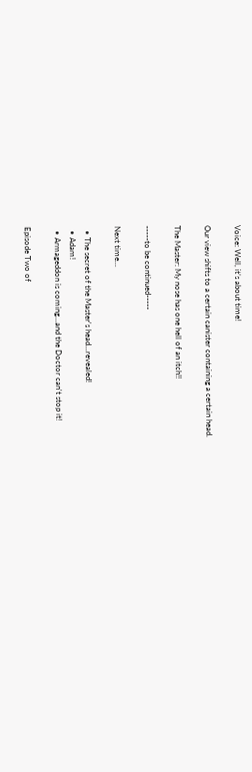Voice: Well, it’s about time!

Our view shifts to a certain canister containing a certain head.

The Master: My nose has one hell of an itch!!

-----to be continued-----

Next time...

  • The secret of the Master's head...revealed!
  • Adam!
  • Armageddon is coming...and the Doctor can't stop it!

Episode Two of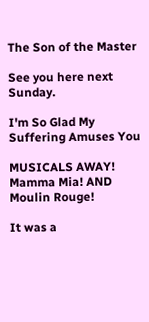The Son of the Master

See you here next Sunday.

I'm So Glad My Suffering Amuses You

MUSICALS AWAY! Mamma Mia! AND Moulin Rouge!

It was a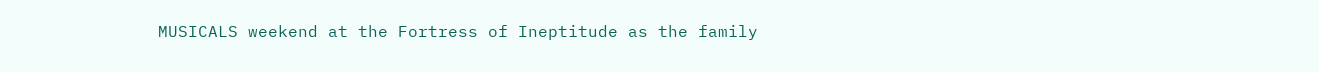MUSICALS weekend at the Fortress of Ineptitude as the family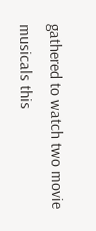gathered to watch two movie musicals this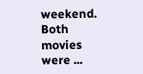weekend. Both movies were ...